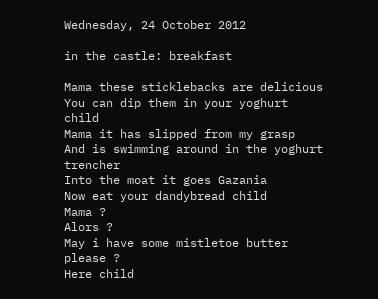Wednesday, 24 October 2012

in the castle: breakfast

Mama these sticklebacks are delicious
You can dip them in your yoghurt child
Mama it has slipped from my grasp
And is swimming around in the yoghurt trencher
Into the moat it goes Gazania
Now eat your dandybread child
Mama ?
Alors ?
May i have some mistletoe butter please ?
Here child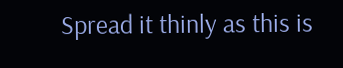Spread it thinly as this is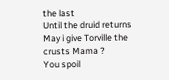the last
Until the druid returns
May i give Torville the crusts Mama ?
You spoil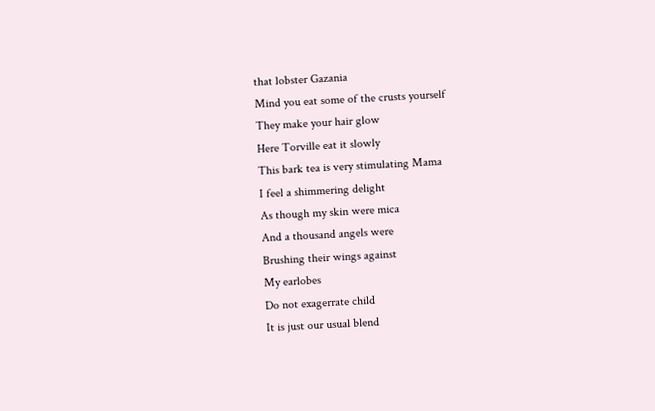that lobster Gazania
Mind you eat some of the crusts yourself
They make your hair glow
Here Torville eat it slowly
This bark tea is very stimulating Mama
I feel a shimmering delight
As though my skin were mica
And a thousand angels were
Brushing their wings against
My earlobes
Do not exagerrate child
It is just our usual blend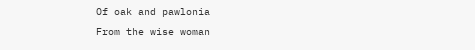Of oak and pawlonia
From the wise woman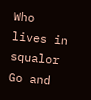Who lives in squalor
Go and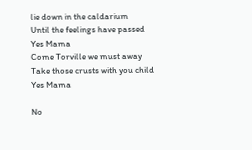lie down in the caldarium
Until the feelings have passed
Yes Mama
Come Torville we must away
Take those crusts with you child
Yes Mama

No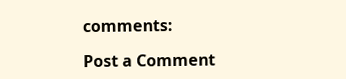comments:

Post a Comment